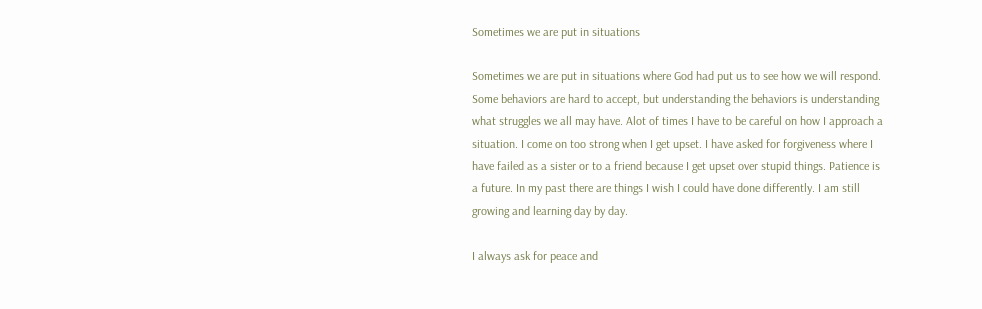Sometimes we are put in situations

Sometimes we are put in situations where God had put us to see how we will respond. Some behaviors are hard to accept, but understanding the behaviors is understanding what struggles we all may have. Alot of times I have to be careful on how I approach a situation. I come on too strong when I get upset. I have asked for forgiveness where I have failed as a sister or to a friend because I get upset over stupid things. Patience is a future. In my past there are things I wish I could have done differently. I am still growing and learning day by day.

I always ask for peace and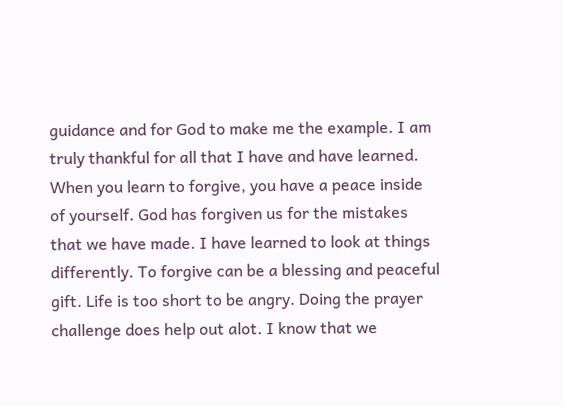guidance and for God to make me the example. I am truly thankful for all that I have and have learned.  When you learn to forgive, you have a peace inside of yourself. God has forgiven us for the mistakes that we have made. I have learned to look at things differently. To forgive can be a blessing and peaceful gift. Life is too short to be angry. Doing the prayer challenge does help out alot. I know that we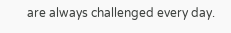are always challenged every day.